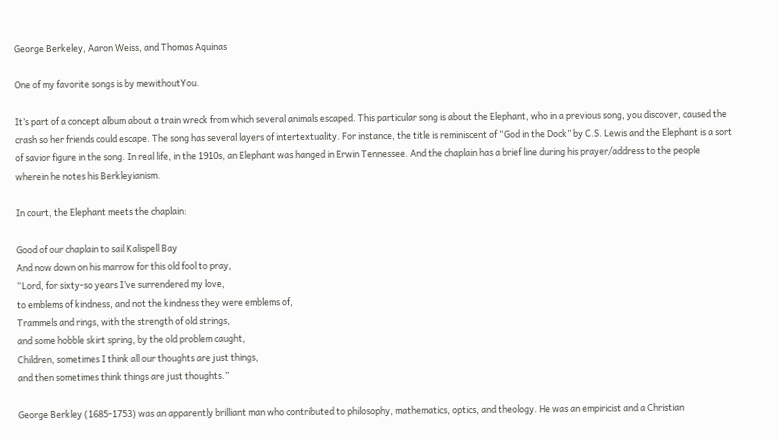George Berkeley, Aaron Weiss, and Thomas Aquinas

One of my favorite songs is by mewithoutYou.

It’s part of a concept album about a train wreck from which several animals escaped. This particular song is about the Elephant, who in a previous song, you discover, caused the crash so her friends could escape. The song has several layers of intertextuality. For instance, the title is reminiscent of “God in the Dock” by C.S. Lewis and the Elephant is a sort of savior figure in the song. In real life, in the 1910s, an Elephant was hanged in Erwin Tennessee. And the chaplain has a brief line during his prayer/address to the people wherein he notes his Berkleyianism.

In court, the Elephant meets the chaplain:

Good of our chaplain to sail Kalispell Bay
And now down on his marrow for this old fool to pray,
“Lord, for sixty-so years I’ve surrendered my love,
to emblems of kindness, and not the kindness they were emblems of,
Trammels and rings, with the strength of old strings,
and some hobble skirt spring, by the old problem caught,
Children, sometimes I think all our thoughts are just things,
and then sometimes think things are just thoughts.”

George Berkley (1685-1753) was an apparently brilliant man who contributed to philosophy, mathematics, optics, and theology. He was an empiricist and a Christian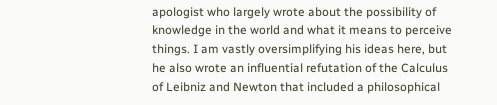apologist who largely wrote about the possibility of knowledge in the world and what it means to perceive things. I am vastly oversimplifying his ideas here, but he also wrote an influential refutation of the Calculus of Leibniz and Newton that included a philosophical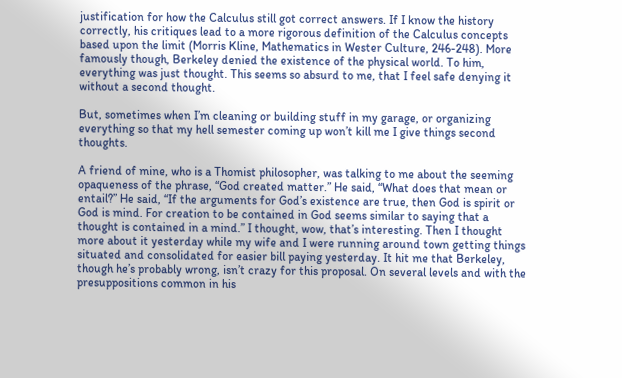justification for how the Calculus still got correct answers. If I know the history correctly, his critiques lead to a more rigorous definition of the Calculus concepts based upon the limit (Morris Kline, Mathematics in Wester Culture, 246-248). More famously though, Berkeley denied the existence of the physical world. To him, everything was just thought. This seems so absurd to me, that I feel safe denying it without a second thought.

But, sometimes when I’m cleaning or building stuff in my garage, or organizing everything so that my hell semester coming up won’t kill me I give things second thoughts.

A friend of mine, who is a Thomist philosopher, was talking to me about the seeming opaqueness of the phrase, “God created matter.” He said, “What does that mean or entail?” He said, “If the arguments for God’s existence are true, then God is spirit or God is mind. For creation to be contained in God seems similar to saying that a thought is contained in a mind.” I thought, wow, that’s interesting. Then I thought more about it yesterday while my wife and I were running around town getting things situated and consolidated for easier bill paying yesterday. It hit me that Berkeley, though he’s probably wrong, isn’t crazy for this proposal. On several levels and with the presuppositions common in his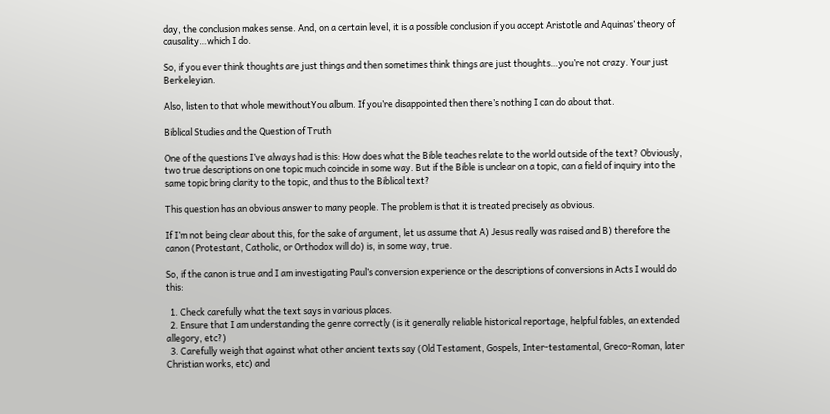day, the conclusion makes sense. And, on a certain level, it is a possible conclusion if you accept Aristotle and Aquinas’ theory of causality…which I do.

So, if you ever think thoughts are just things and then sometimes think things are just thoughts…you’re not crazy. Your just Berkeleyian.

Also, listen to that whole mewithoutYou album. If you’re disappointed then there’s nothing I can do about that.

Biblical Studies and the Question of Truth

One of the questions I’ve always had is this: How does what the Bible teaches relate to the world outside of the text? Obviously, two true descriptions on one topic much coincide in some way. But if the Bible is unclear on a topic, can a field of inquiry into the same topic bring clarity to the topic, and thus to the Biblical text?

This question has an obvious answer to many people. The problem is that it is treated precisely as obvious.

If I’m not being clear about this, for the sake of argument, let us assume that A) Jesus really was raised and B) therefore the canon (Protestant, Catholic, or Orthodox will do) is, in some way, true.

So, if the canon is true and I am investigating Paul’s conversion experience or the descriptions of conversions in Acts I would do this:

  1. Check carefully what the text says in various places.
  2. Ensure that I am understanding the genre correctly (is it generally reliable historical reportage, helpful fables, an extended allegory, etc?)
  3. Carefully weigh that against what other ancient texts say (Old Testament, Gospels, Inter-testamental, Greco-Roman, later Christian works, etc) and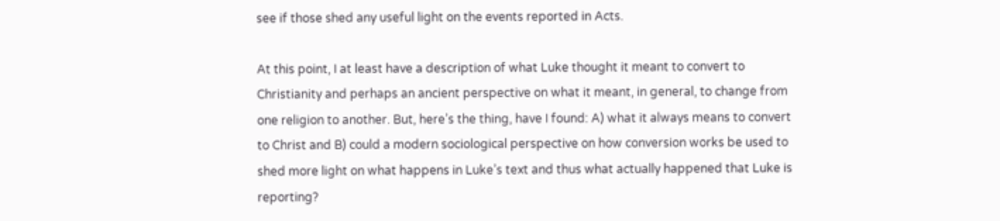see if those shed any useful light on the events reported in Acts.

At this point, I at least have a description of what Luke thought it meant to convert to Christianity and perhaps an ancient perspective on what it meant, in general, to change from one religion to another. But, here’s the thing, have I found: A) what it always means to convert to Christ and B) could a modern sociological perspective on how conversion works be used to shed more light on what happens in Luke’s text and thus what actually happened that Luke is reporting?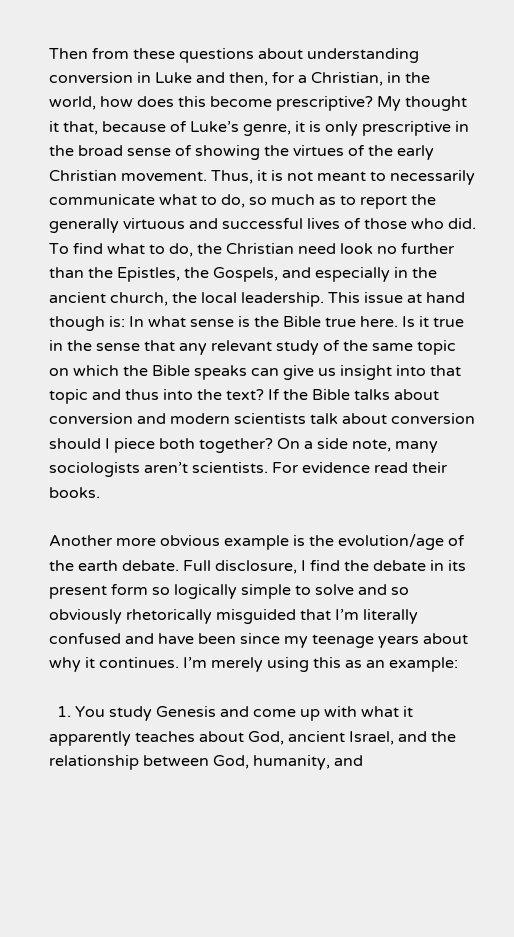Then from these questions about understanding conversion in Luke and then, for a Christian, in the world, how does this become prescriptive? My thought it that, because of Luke’s genre, it is only prescriptive in the broad sense of showing the virtues of the early Christian movement. Thus, it is not meant to necessarily communicate what to do, so much as to report the generally virtuous and successful lives of those who did. To find what to do, the Christian need look no further than the Epistles, the Gospels, and especially in the ancient church, the local leadership. This issue at hand though is: In what sense is the Bible true here. Is it true in the sense that any relevant study of the same topic on which the Bible speaks can give us insight into that topic and thus into the text? If the Bible talks about conversion and modern scientists talk about conversion should I piece both together? On a side note, many sociologists aren’t scientists. For evidence read their books.

Another more obvious example is the evolution/age of the earth debate. Full disclosure, I find the debate in its present form so logically simple to solve and so obviously rhetorically misguided that I’m literally confused and have been since my teenage years about why it continues. I’m merely using this as an example:

  1. You study Genesis and come up with what it apparently teaches about God, ancient Israel, and the relationship between God, humanity, and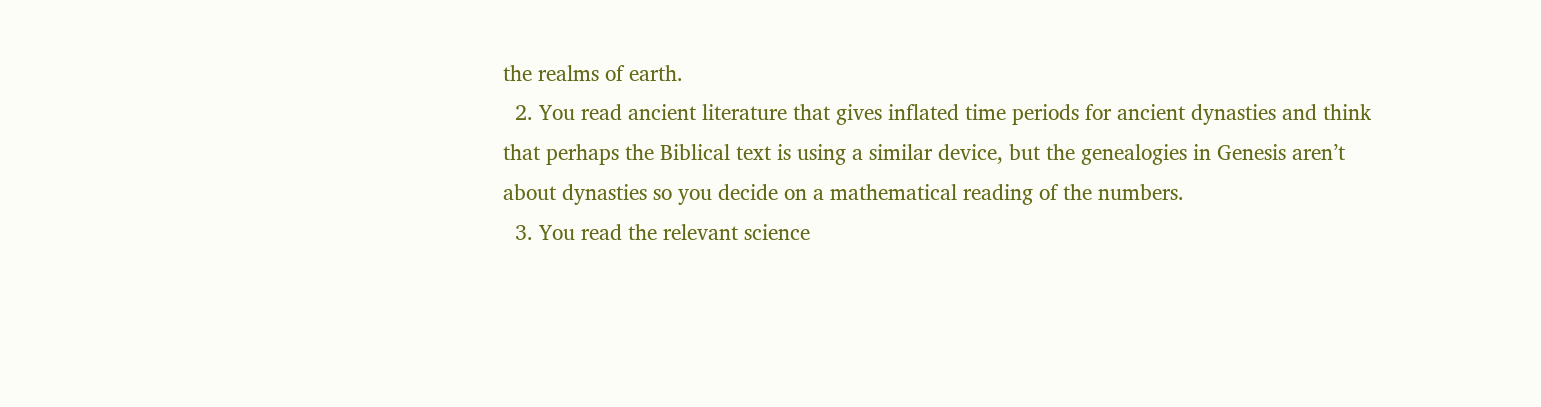the realms of earth.
  2. You read ancient literature that gives inflated time periods for ancient dynasties and think that perhaps the Biblical text is using a similar device, but the genealogies in Genesis aren’t about dynasties so you decide on a mathematical reading of the numbers.
  3. You read the relevant science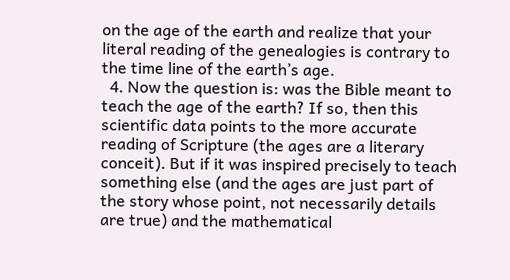on the age of the earth and realize that your literal reading of the genealogies is contrary to the time line of the earth’s age.
  4. Now the question is: was the Bible meant to teach the age of the earth? If so, then this scientific data points to the more accurate reading of Scripture (the ages are a literary conceit). But if it was inspired precisely to teach something else (and the ages are just part of the story whose point, not necessarily details are true) and the mathematical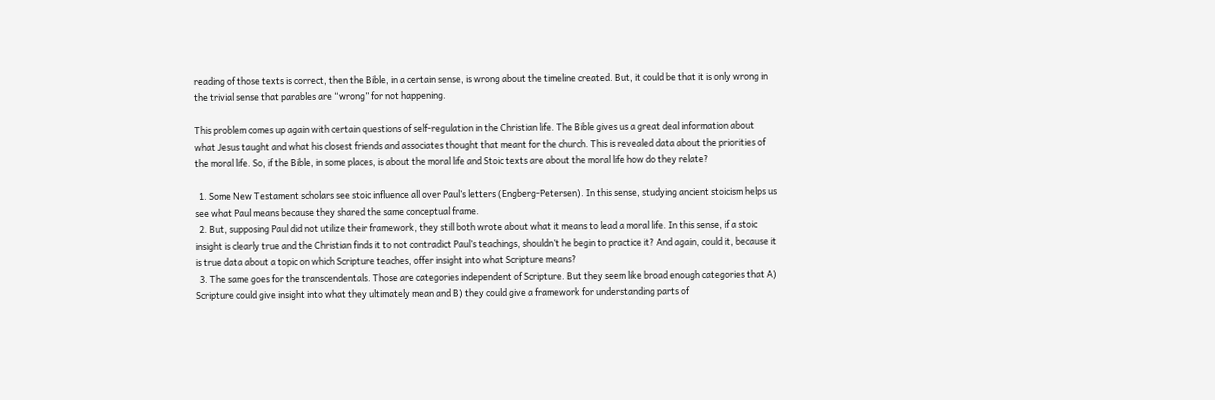reading of those texts is correct, then the Bible, in a certain sense, is wrong about the timeline created. But, it could be that it is only wrong in the trivial sense that parables are “wrong” for not happening.

This problem comes up again with certain questions of self-regulation in the Christian life. The Bible gives us a great deal information about what Jesus taught and what his closest friends and associates thought that meant for the church. This is revealed data about the priorities of the moral life. So, if the Bible, in some places, is about the moral life and Stoic texts are about the moral life how do they relate?

  1. Some New Testament scholars see stoic influence all over Paul’s letters (Engberg-Petersen). In this sense, studying ancient stoicism helps us see what Paul means because they shared the same conceptual frame.
  2. But, supposing Paul did not utilize their framework, they still both wrote about what it means to lead a moral life. In this sense, if a stoic insight is clearly true and the Christian finds it to not contradict Paul’s teachings, shouldn’t he begin to practice it? And again, could it, because it is true data about a topic on which Scripture teaches, offer insight into what Scripture means?
  3. The same goes for the transcendentals. Those are categories independent of Scripture. But they seem like broad enough categories that A) Scripture could give insight into what they ultimately mean and B) they could give a framework for understanding parts of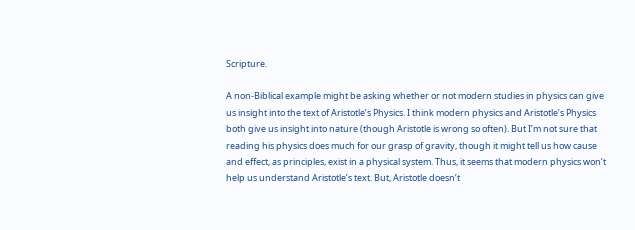Scripture.

A non-Biblical example might be asking whether or not modern studies in physics can give us insight into the text of Aristotle’s Physics. I think modern physics and Aristotle’s Physics both give us insight into nature (though Aristotle is wrong so often). But I’m not sure that reading his physics does much for our grasp of gravity, though it might tell us how cause and effect, as principles, exist in a physical system. Thus, it seems that modern physics won’t help us understand Aristotle’s text. But, Aristotle doesn’t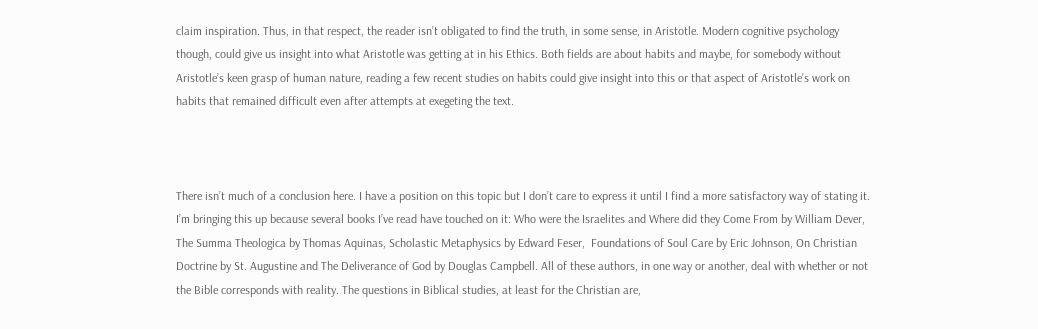claim inspiration. Thus, in that respect, the reader isn’t obligated to find the truth, in some sense, in Aristotle. Modern cognitive psychology though, could give us insight into what Aristotle was getting at in his Ethics. Both fields are about habits and maybe, for somebody without Aristotle’s keen grasp of human nature, reading a few recent studies on habits could give insight into this or that aspect of Aristotle’s work on habits that remained difficult even after attempts at exegeting the text.



There isn’t much of a conclusion here. I have a position on this topic but I don’t care to express it until I find a more satisfactory way of stating it. I’m bringing this up because several books I’ve read have touched on it: Who were the Israelites and Where did they Come From by William Dever, The Summa Theologica by Thomas Aquinas, Scholastic Metaphysics by Edward Feser,  Foundations of Soul Care by Eric Johnson, On Christian Doctrine by St. Augustine and The Deliverance of God by Douglas Campbell. All of these authors, in one way or another, deal with whether or not the Bible corresponds with reality. The questions in Biblical studies, at least for the Christian are,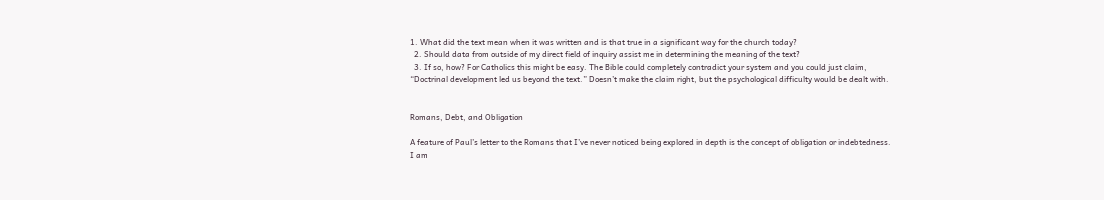1. What did the text mean when it was written and is that true in a significant way for the church today?
  2. Should data from outside of my direct field of inquiry assist me in determining the meaning of the text?
  3. If so, how? For Catholics this might be easy. The Bible could completely contradict your system and you could just claim, “Doctrinal development led us beyond the text.” Doesn’t make the claim right, but the psychological difficulty would be dealt with.


Romans, Debt, and Obligation

A feature of Paul’s letter to the Romans that I’ve never noticed being explored in depth is the concept of obligation or indebtedness. I am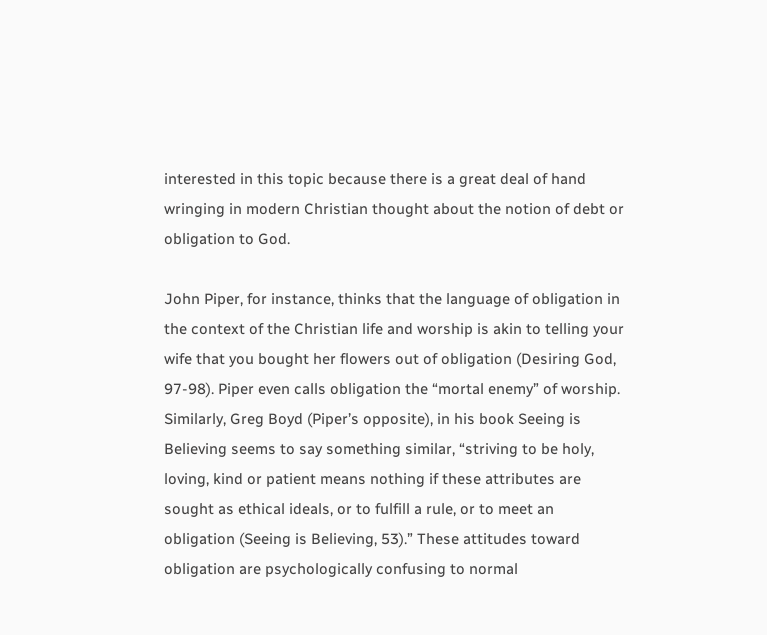interested in this topic because there is a great deal of hand wringing in modern Christian thought about the notion of debt or obligation to God.

John Piper, for instance, thinks that the language of obligation in the context of the Christian life and worship is akin to telling your wife that you bought her flowers out of obligation (Desiring God, 97-98). Piper even calls obligation the “mortal enemy” of worship. Similarly, Greg Boyd (Piper’s opposite), in his book Seeing is Believing seems to say something similar, “striving to be holy, loving, kind or patient means nothing if these attributes are sought as ethical ideals, or to fulfill a rule, or to meet an obligation (Seeing is Believing, 53).” These attitudes toward obligation are psychologically confusing to normal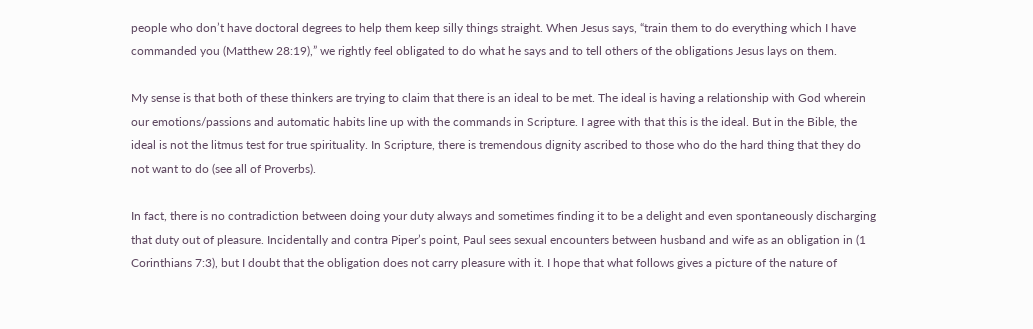people who don’t have doctoral degrees to help them keep silly things straight. When Jesus says, “train them to do everything which I have commanded you (Matthew 28:19),” we rightly feel obligated to do what he says and to tell others of the obligations Jesus lays on them.

My sense is that both of these thinkers are trying to claim that there is an ideal to be met. The ideal is having a relationship with God wherein our emotions/passions and automatic habits line up with the commands in Scripture. I agree with that this is the ideal. But in the Bible, the ideal is not the litmus test for true spirituality. In Scripture, there is tremendous dignity ascribed to those who do the hard thing that they do not want to do (see all of Proverbs).

In fact, there is no contradiction between doing your duty always and sometimes finding it to be a delight and even spontaneously discharging that duty out of pleasure. Incidentally and contra Piper’s point, Paul sees sexual encounters between husband and wife as an obligation in (1 Corinthians 7:3), but I doubt that the obligation does not carry pleasure with it. I hope that what follows gives a picture of the nature of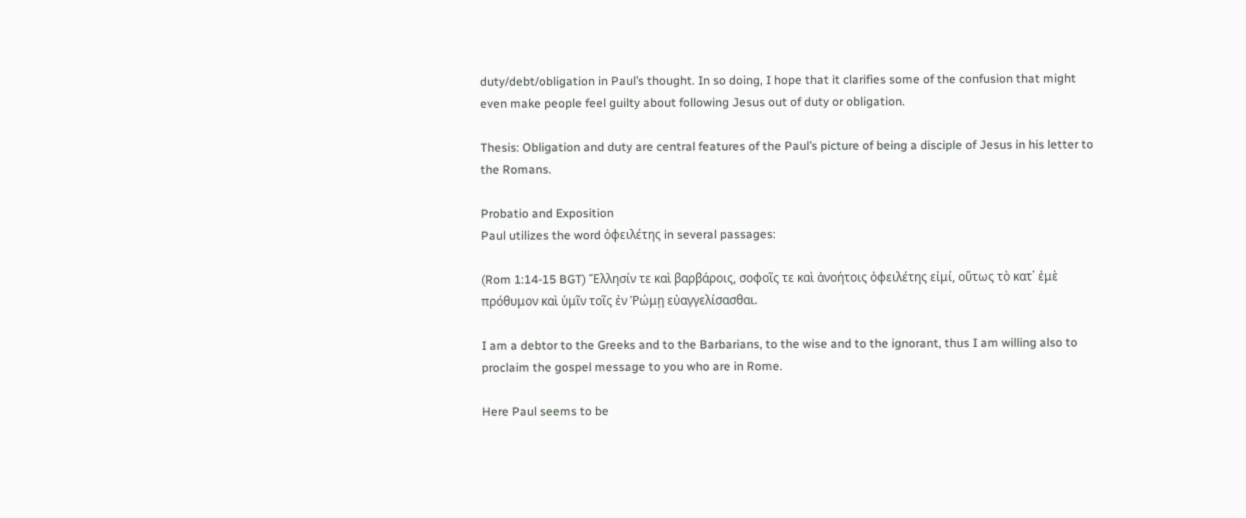duty/debt/obligation in Paul’s thought. In so doing, I hope that it clarifies some of the confusion that might even make people feel guilty about following Jesus out of duty or obligation.

Thesis: Obligation and duty are central features of the Paul’s picture of being a disciple of Jesus in his letter to the Romans.

Probatio and Exposition
Paul utilizes the word ὀφειλέτης in several passages:

(Rom 1:14-15 BGT) Ἕλλησίν τε καὶ βαρβάροις, σοφοῖς τε καὶ ἀνοήτοις ὀφειλέτης εἰμί, οὕτως τὸ κατ᾽ ἐμὲ πρόθυμον καὶ ὑμῖν τοῖς ἐν Ῥώμῃ εὐαγγελίσασθαι.

I am a debtor to the Greeks and to the Barbarians, to the wise and to the ignorant, thus I am willing also to proclaim the gospel message to you who are in Rome.

Here Paul seems to be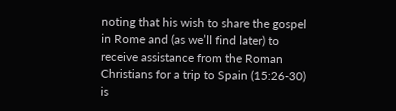noting that his wish to share the gospel in Rome and (as we’ll find later) to receive assistance from the Roman Christians for a trip to Spain (15:26-30) is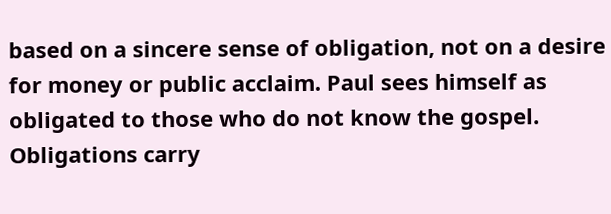based on a sincere sense of obligation, not on a desire for money or public acclaim. Paul sees himself as obligated to those who do not know the gospel. Obligations carry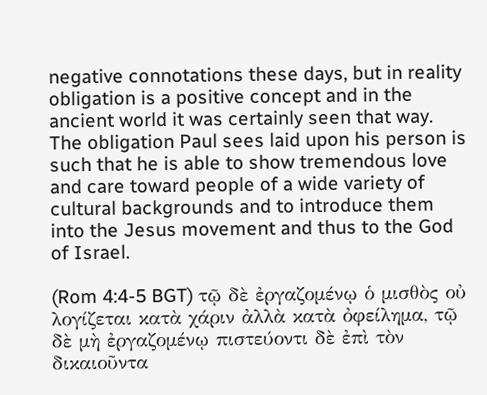negative connotations these days, but in reality obligation is a positive concept and in the ancient world it was certainly seen that way. The obligation Paul sees laid upon his person is such that he is able to show tremendous love and care toward people of a wide variety of cultural backgrounds and to introduce them into the Jesus movement and thus to the God of Israel.

(Rom 4:4-5 BGT) τῷ δὲ ἐργαζομένῳ ὁ μισθὸς οὐ λογίζεται κατὰ χάριν ἀλλὰ κατὰ ὀφείλημα, τῷ δὲ μὴ ἐργαζομένῳ πιστεύοντι δὲ ἐπὶ τὸν δικαιοῦντα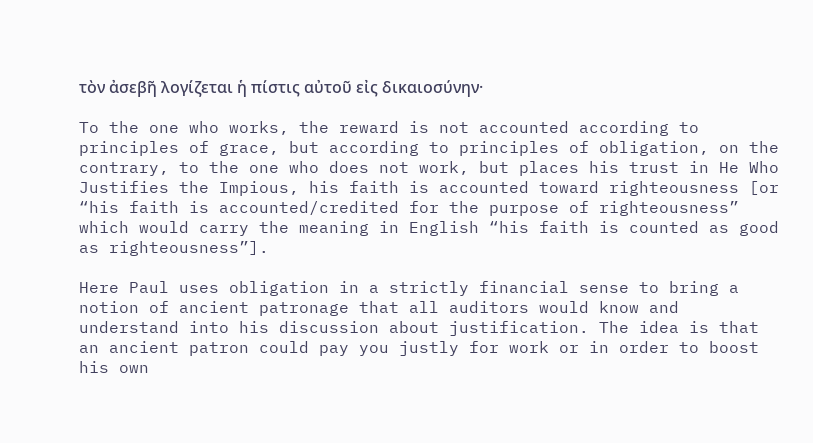τὸν ἀσεβῆ λογίζεται ἡ πίστις αὐτοῦ εἰς δικαιοσύνην·

To the one who works, the reward is not accounted according to principles of grace, but according to principles of obligation, on the contrary, to the one who does not work, but places his trust in He Who Justifies the Impious, his faith is accounted toward righteousness [or “his faith is accounted/credited for the purpose of righteousness” which would carry the meaning in English “his faith is counted as good as righteousness”].

Here Paul uses obligation in a strictly financial sense to bring a notion of ancient patronage that all auditors would know and understand into his discussion about justification. The idea is that an ancient patron could pay you justly for work or in order to boost his own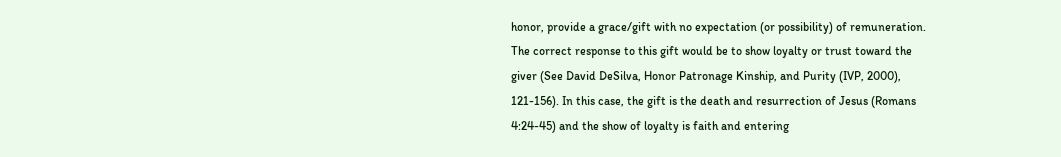honor, provide a grace/gift with no expectation (or possibility) of remuneration. The correct response to this gift would be to show loyalty or trust toward the giver (See David DeSilva, Honor Patronage Kinship, and Purity (IVP, 2000), 121-156). In this case, the gift is the death and resurrection of Jesus (Romans 4:24-45) and the show of loyalty is faith and entering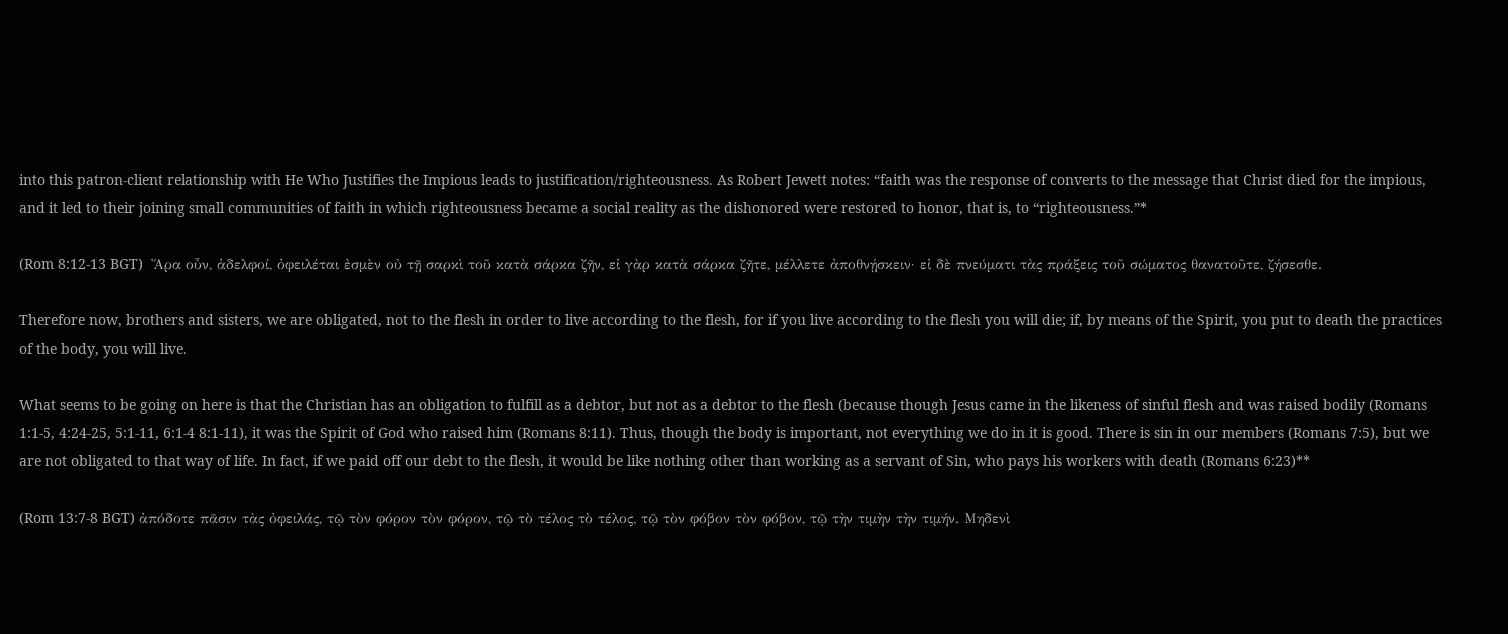into this patron-client relationship with He Who Justifies the Impious leads to justification/righteousness. As Robert Jewett notes: “faith was the response of converts to the message that Christ died for the impious, and it led to their joining small communities of faith in which righteousness became a social reality as the dishonored were restored to honor, that is, to “righteousness.”*

(Rom 8:12-13 BGT)  Ἄρα οὖν, ἀδελφοί, ὀφειλέται ἐσμὲν οὐ τῇ σαρκὶ τοῦ κατὰ σάρκα ζῆν, εἰ γὰρ κατὰ σάρκα ζῆτε, μέλλετε ἀποθνῄσκειν· εἰ δὲ πνεύματι τὰς πράξεις τοῦ σώματος θανατοῦτε, ζήσεσθε.

Therefore now, brothers and sisters, we are obligated, not to the flesh in order to live according to the flesh, for if you live according to the flesh you will die; if, by means of the Spirit, you put to death the practices of the body, you will live.

What seems to be going on here is that the Christian has an obligation to fulfill as a debtor, but not as a debtor to the flesh (because though Jesus came in the likeness of sinful flesh and was raised bodily (Romans 1:1-5, 4:24-25, 5:1-11, 6:1-4 8:1-11), it was the Spirit of God who raised him (Romans 8:11). Thus, though the body is important, not everything we do in it is good. There is sin in our members (Romans 7:5), but we are not obligated to that way of life. In fact, if we paid off our debt to the flesh, it would be like nothing other than working as a servant of Sin, who pays his workers with death (Romans 6:23)**

(Rom 13:7-8 BGT) ἀπόδοτε πᾶσιν τὰς ὀφειλάς, τῷ τὸν φόρον τὸν φόρον, τῷ τὸ τέλος τὸ τέλος, τῷ τὸν φόβον τὸν φόβον, τῷ τὴν τιμὴν τὴν τιμήν. Μηδενὶ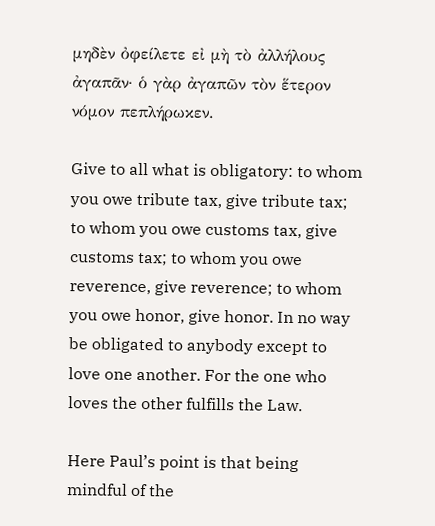μηδὲν ὀφείλετε εἰ μὴ τὸ ἀλλήλους ἀγαπᾶν· ὁ γὰρ ἀγαπῶν τὸν ἕτερον νόμον πεπλήρωκεν.

Give to all what is obligatory: to whom you owe tribute tax, give tribute tax; to whom you owe customs tax, give customs tax; to whom you owe reverence, give reverence; to whom you owe honor, give honor. In no way be obligated to anybody except to love one another. For the one who loves the other fulfills the Law.

Here Paul’s point is that being mindful of the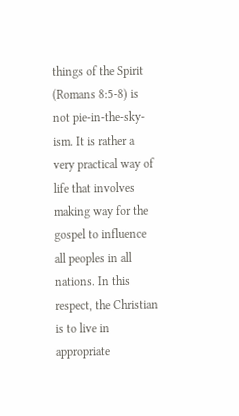things of the Spirit (Romans 8:5-8) is not pie-in-the-sky-ism. It is rather a very practical way of life that involves making way for the gospel to influence all peoples in all nations. In this respect, the Christian is to live in appropriate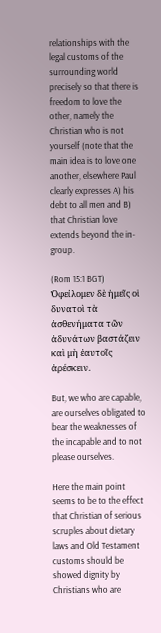relationships with the legal customs of the surrounding world precisely so that there is freedom to love the other, namely the Christian who is not yourself (note that the main idea is to love one another, elsewhere Paul clearly expresses A) his debt to all men and B) that Christian love extends beyond the in-group.

(Rom 15:1 BGT) Ὀφείλομεν δὲ ἡμεῖς οἱ δυνατοὶ τὰ ἀσθενήματα τῶν ἀδυνάτων βαστάζειν καὶ μὴ ἑαυτοῖς ἀρέσκειν.

But, we who are capable, are ourselves obligated to bear the weaknesses of the incapable and to not please ourselves.

Here the main point seems to be to the effect that Christian of serious scruples about dietary laws and Old Testament customs should be showed dignity by Christians who are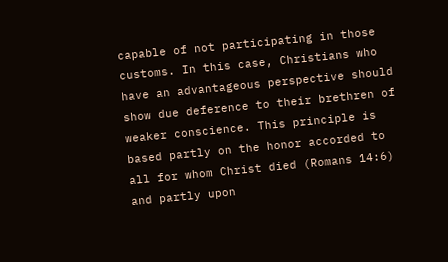capable of not participating in those customs. In this case, Christians who have an advantageous perspective should show due deference to their brethren of weaker conscience. This principle is based partly on the honor accorded to all for whom Christ died (Romans 14:6) and partly upon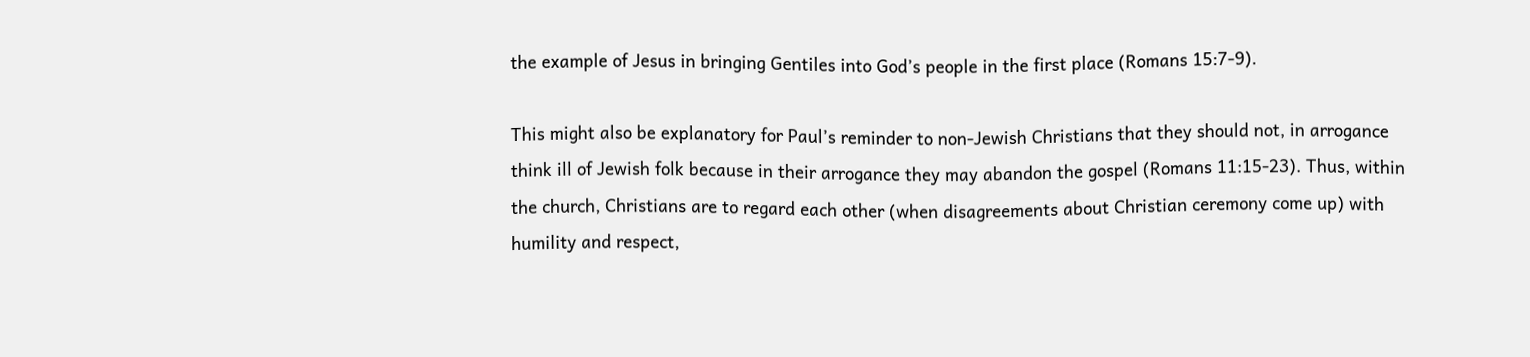the example of Jesus in bringing Gentiles into God’s people in the first place (Romans 15:7-9).

This might also be explanatory for Paul’s reminder to non-Jewish Christians that they should not, in arrogance think ill of Jewish folk because in their arrogance they may abandon the gospel (Romans 11:15-23). Thus, within the church, Christians are to regard each other (when disagreements about Christian ceremony come up) with humility and respect,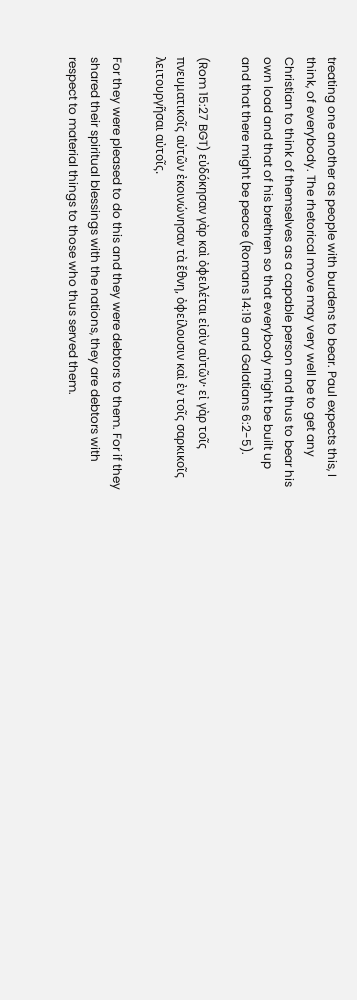treating one another as people with burdens to bear. Paul expects this, I think, of everybody. The rhetorical move may very well be to get any Christian to think of themselves as a capable person and thus to bear his own load and that of his brethren so that everybody might be built up and that there might be peace (Romans 14:19 and Galatians 6:2-5).

(Rom 15:27 BGT) εὐδόκησαν γὰρ καὶ ὀφειλέται εἰσὶν αὐτῶν· εἰ γὰρ τοῖς πνευματικοῖς αὐτῶν ἐκοινώνησαν τὰ ἔθνη, ὀφείλουσιν καὶ ἐν τοῖς σαρκικοῖς λειτουργῆσαι αὐτοῖς.

For they were pleased to do this and they were debtors to them. For if they shared their spiritual blessings with the nations, they are debtors with respect to material things to those who thus served them.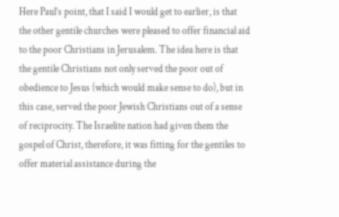Here Paul’s point, that I said I would get to earlier, is that the other gentile churches were pleased to offer financial aid to the poor Christians in Jerusalem. The idea here is that the gentile Christians not only served the poor out of obedience to Jesus (which would make sense to do), but in this case, served the poor Jewish Christians out of a sense of reciprocity. The Israelite nation had given them the gospel of Christ, therefore, it was fitting for the gentiles to offer material assistance during the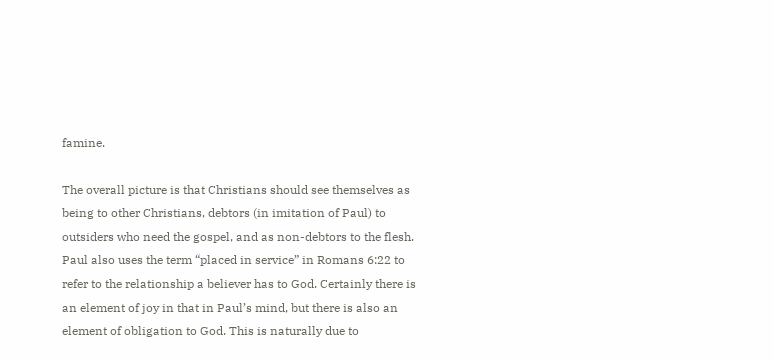famine.

The overall picture is that Christians should see themselves as being to other Christians, debtors (in imitation of Paul) to outsiders who need the gospel, and as non-debtors to the flesh. Paul also uses the term “placed in service” in Romans 6:22 to refer to the relationship a believer has to God. Certainly there is an element of joy in that in Paul’s mind, but there is also an element of obligation to God. This is naturally due to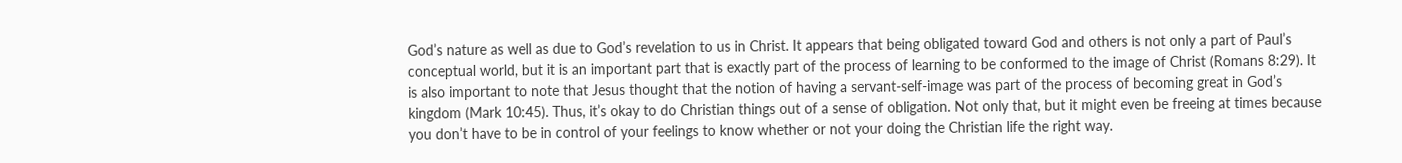God’s nature as well as due to God’s revelation to us in Christ. It appears that being obligated toward God and others is not only a part of Paul’s conceptual world, but it is an important part that is exactly part of the process of learning to be conformed to the image of Christ (Romans 8:29). It is also important to note that Jesus thought that the notion of having a servant-self-image was part of the process of becoming great in God’s kingdom (Mark 10:45). Thus, it’s okay to do Christian things out of a sense of obligation. Not only that, but it might even be freeing at times because you don’t have to be in control of your feelings to know whether or not your doing the Christian life the right way.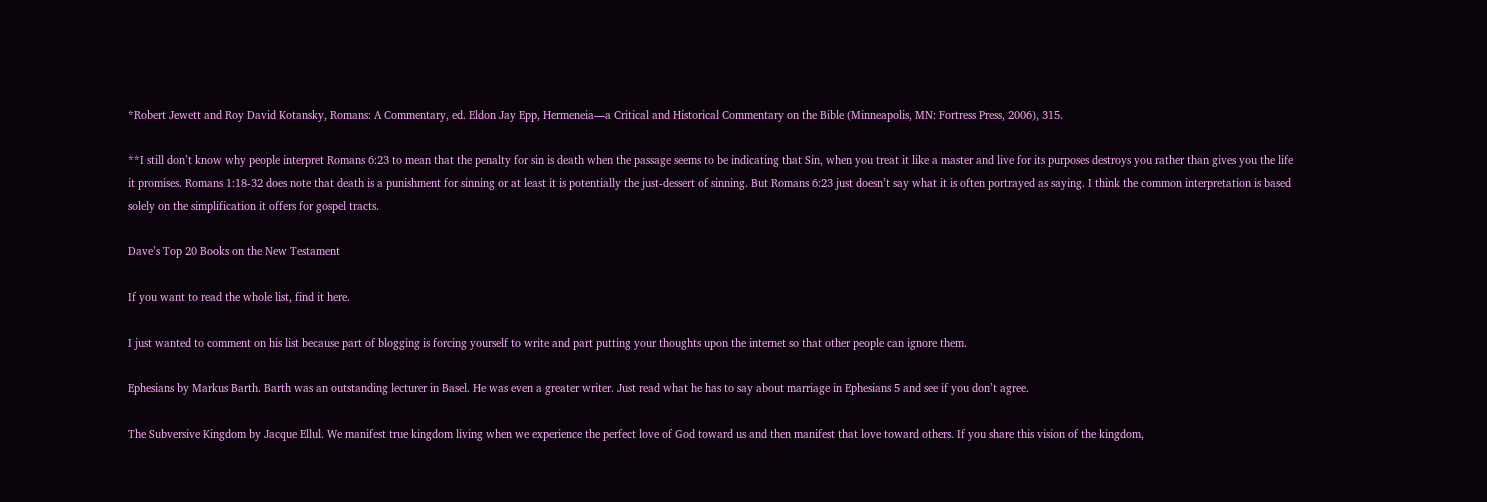*Robert Jewett and Roy David Kotansky, Romans: A Commentary, ed. Eldon Jay Epp, Hermeneia—a Critical and Historical Commentary on the Bible (Minneapolis, MN: Fortress Press, 2006), 315.

**I still don’t know why people interpret Romans 6:23 to mean that the penalty for sin is death when the passage seems to be indicating that Sin, when you treat it like a master and live for its purposes destroys you rather than gives you the life it promises. Romans 1:18-32 does note that death is a punishment for sinning or at least it is potentially the just-dessert of sinning. But Romans 6:23 just doesn’t say what it is often portrayed as saying. I think the common interpretation is based solely on the simplification it offers for gospel tracts.

Dave’s Top 20 Books on the New Testament

If you want to read the whole list, find it here.

I just wanted to comment on his list because part of blogging is forcing yourself to write and part putting your thoughts upon the internet so that other people can ignore them.

Ephesians by Markus Barth. Barth was an outstanding lecturer in Basel. He was even a greater writer. Just read what he has to say about marriage in Ephesians 5 and see if you don’t agree.

The Subversive Kingdom by Jacque Ellul. We manifest true kingdom living when we experience the perfect love of God toward us and then manifest that love toward others. If you share this vision of the kingdom,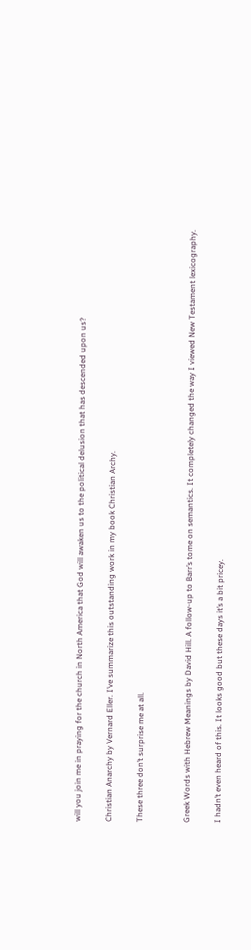will you join me in praying for the church in North America that God will awaken us to the political delusion that has descended upon us?

Christian Anarchy by Vernard Eller. I’ve summarize this outstanding work in my book Christian Archy.

These three don’t surprise me at all.


Greek Words with Hebrew Meanings by David Hill. A follow-up to Barr’s tome on semantics. It completely changed the way I viewed New Testament lexicography.

I hadn’t even heard of this. It looks good but these days it’s a bit pricey.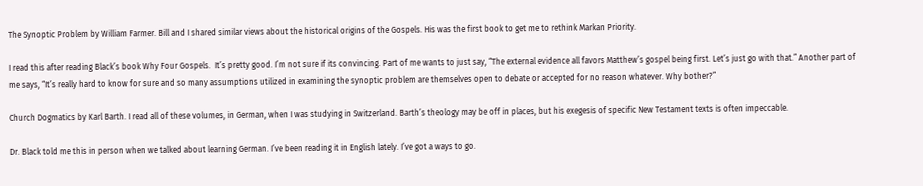The Synoptic Problem by William Farmer. Bill and I shared similar views about the historical origins of the Gospels. His was the first book to get me to rethink Markan Priority.

I read this after reading Black’s book Why Four Gospels.  It’s pretty good. I’m not sure if its convincing. Part of me wants to just say, “The external evidence all favors Matthew’s gospel being first. Let’s just go with that.” Another part of me says, “It’s really hard to know for sure and so many assumptions utilized in examining the synoptic problem are themselves open to debate or accepted for no reason whatever. Why bother?”

Church Dogmatics by Karl Barth. I read all of these volumes, in German, when I was studying in Switzerland. Barth’s theology may be off in places, but his exegesis of specific New Testament texts is often impeccable.

Dr. Black told me this in person when we talked about learning German. I’ve been reading it in English lately. I’ve got a ways to go.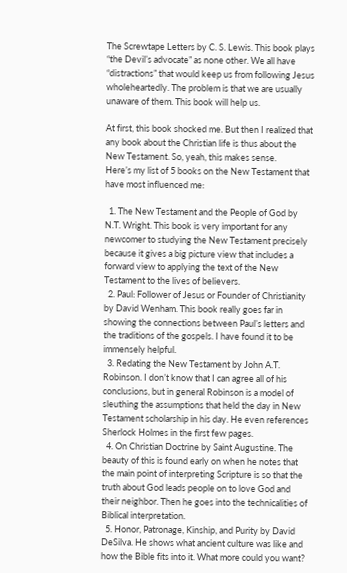The Screwtape Letters by C. S. Lewis. This book plays “the Devil’s advocate” as none other. We all have “distractions” that would keep us from following Jesus wholeheartedly. The problem is that we are usually unaware of them. This book will help us.

At first, this book shocked me. But then I realized that any book about the Christian life is thus about the New Testament. So, yeah, this makes sense.
Here’s my list of 5 books on the New Testament that have most influenced me:

  1. The New Testament and the People of God by N.T. Wright. This book is very important for any newcomer to studying the New Testament precisely because it gives a big picture view that includes a forward view to applying the text of the New Testament to the lives of believers.
  2. Paul: Follower of Jesus or Founder of Christianity by David Wenham. This book really goes far in showing the connections between Paul’s letters and the traditions of the gospels. I have found it to be immensely helpful.
  3. Redating the New Testament by John A.T. Robinson. I don’t know that I can agree all of his conclusions, but in general Robinson is a model of sleuthing the assumptions that held the day in New Testament scholarship in his day. He even references Sherlock Holmes in the first few pages.
  4. On Christian Doctrine by Saint Augustine. The beauty of this is found early on when he notes that the main point of interpreting Scripture is so that the truth about God leads people on to love God and their neighbor. Then he goes into the technicalities of Biblical interpretation.
  5. Honor, Patronage, Kinship, and Purity by David DeSilva. He shows what ancient culture was like and how the Bible fits into it. What more could you want?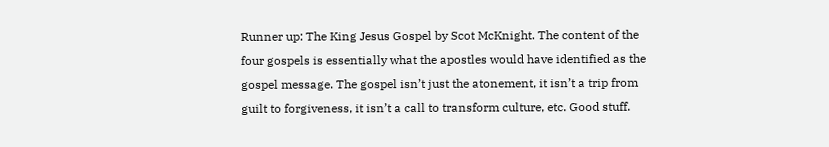Runner up: The King Jesus Gospel by Scot McKnight. The content of the four gospels is essentially what the apostles would have identified as the gospel message. The gospel isn’t just the atonement, it isn’t a trip from guilt to forgiveness, it isn’t a call to transform culture, etc. Good stuff.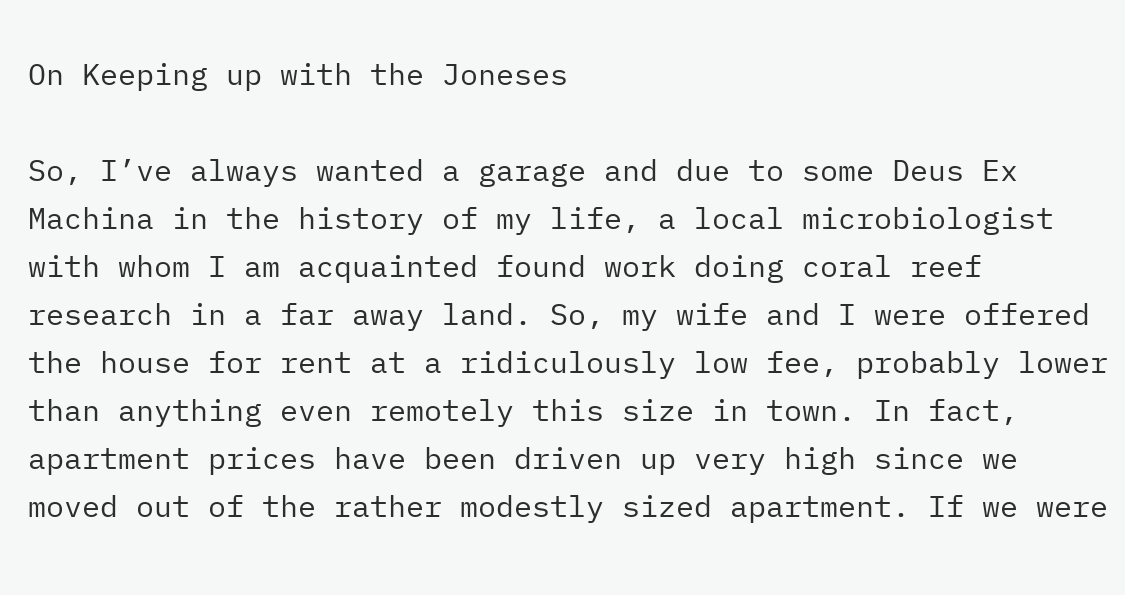On Keeping up with the Joneses

So, I’ve always wanted a garage and due to some Deus Ex Machina in the history of my life, a local microbiologist with whom I am acquainted found work doing coral reef research in a far away land. So, my wife and I were offered the house for rent at a ridiculously low fee, probably lower than anything even remotely this size in town. In fact, apartment prices have been driven up very high since we moved out of the rather modestly sized apartment. If we were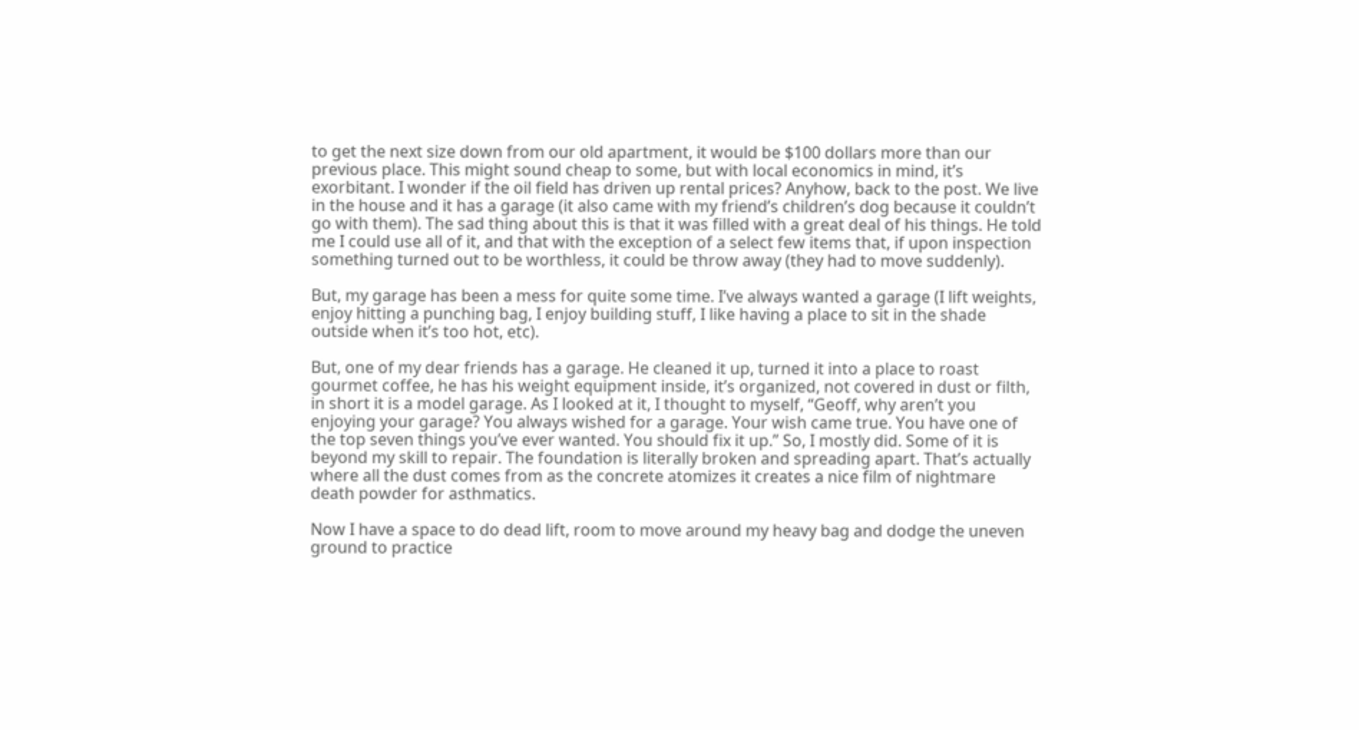to get the next size down from our old apartment, it would be $100 dollars more than our previous place. This might sound cheap to some, but with local economics in mind, it’s exorbitant. I wonder if the oil field has driven up rental prices? Anyhow, back to the post. We live in the house and it has a garage (it also came with my friend’s children’s dog because it couldn’t go with them). The sad thing about this is that it was filled with a great deal of his things. He told me I could use all of it, and that with the exception of a select few items that, if upon inspection something turned out to be worthless, it could be throw away (they had to move suddenly).

But, my garage has been a mess for quite some time. I’ve always wanted a garage (I lift weights, enjoy hitting a punching bag, I enjoy building stuff, I like having a place to sit in the shade outside when it’s too hot, etc).

But, one of my dear friends has a garage. He cleaned it up, turned it into a place to roast gourmet coffee, he has his weight equipment inside, it’s organized, not covered in dust or filth, in short it is a model garage. As I looked at it, I thought to myself, “Geoff, why aren’t you enjoying your garage? You always wished for a garage. Your wish came true. You have one of the top seven things you’ve ever wanted. You should fix it up.” So, I mostly did. Some of it is beyond my skill to repair. The foundation is literally broken and spreading apart. That’s actually where all the dust comes from as the concrete atomizes it creates a nice film of nightmare death powder for asthmatics.

Now I have a space to do dead lift, room to move around my heavy bag and dodge the uneven ground to practice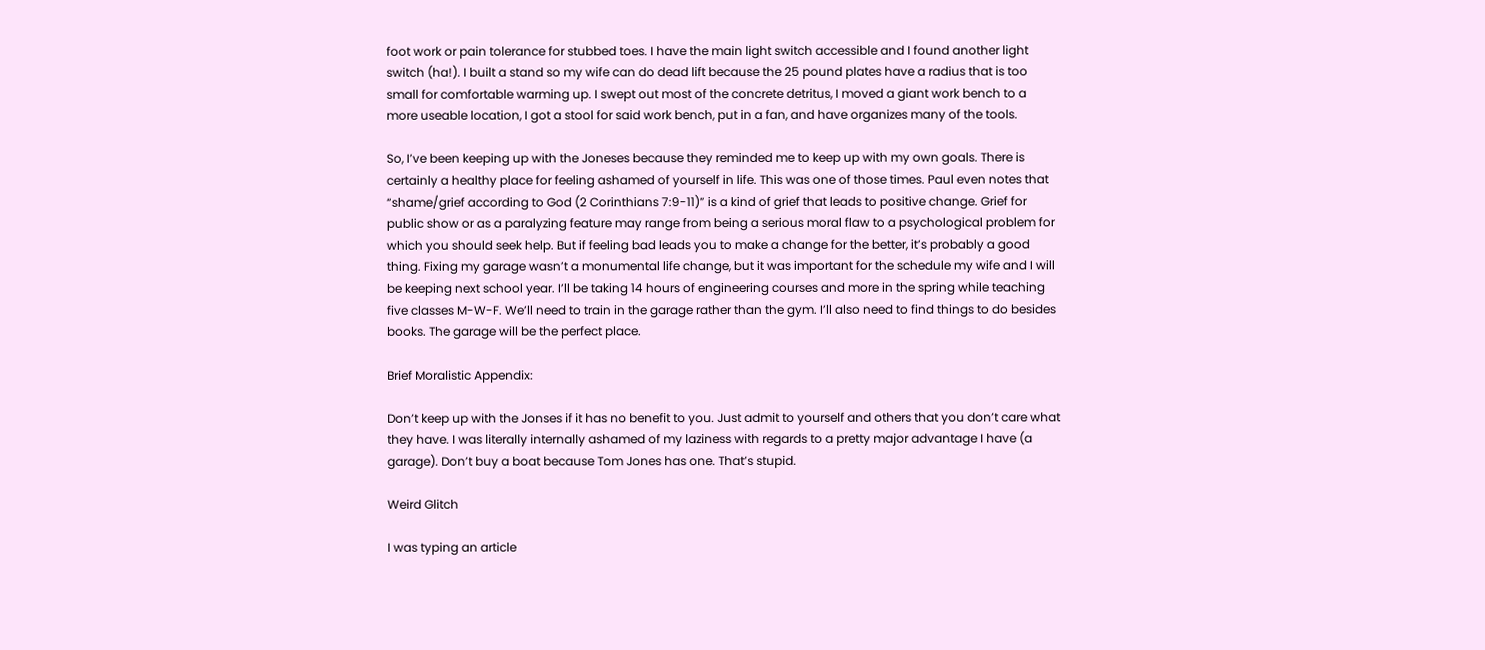foot work or pain tolerance for stubbed toes. I have the main light switch accessible and I found another light switch (ha!). I built a stand so my wife can do dead lift because the 25 pound plates have a radius that is too small for comfortable warming up. I swept out most of the concrete detritus, I moved a giant work bench to a more useable location, I got a stool for said work bench, put in a fan, and have organizes many of the tools.

So, I’ve been keeping up with the Joneses because they reminded me to keep up with my own goals. There is certainly a healthy place for feeling ashamed of yourself in life. This was one of those times. Paul even notes that “shame/grief according to God (2 Corinthians 7:9-11)” is a kind of grief that leads to positive change. Grief for public show or as a paralyzing feature may range from being a serious moral flaw to a psychological problem for which you should seek help. But if feeling bad leads you to make a change for the better, it’s probably a good thing. Fixing my garage wasn’t a monumental life change, but it was important for the schedule my wife and I will be keeping next school year. I’ll be taking 14 hours of engineering courses and more in the spring while teaching five classes M-W-F. We’ll need to train in the garage rather than the gym. I’ll also need to find things to do besides books. The garage will be the perfect place.

Brief Moralistic Appendix:

Don’t keep up with the Jonses if it has no benefit to you. Just admit to yourself and others that you don’t care what they have. I was literally internally ashamed of my laziness with regards to a pretty major advantage I have (a garage). Don’t buy a boat because Tom Jones has one. That’s stupid.

Weird Glitch

I was typing an article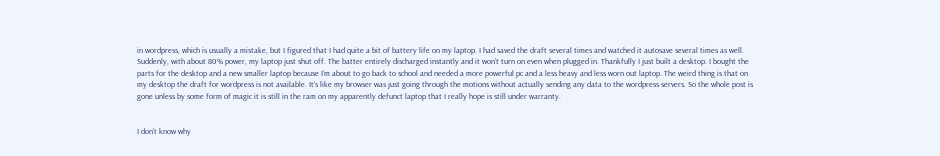in wordpress, which is usually a mistake, but I figured that I had quite a bit of battery life on my laptop. I had saved the draft several times and watched it autosave several times as well. Suddenly, with about 80% power, my laptop just shut off. The batter entirely discharged instantly and it won’t turn on even when plugged in. Thankfully I just built a desktop. I bought the parts for the desktop and a new smaller laptop because I’m about to go back to school and needed a more powerful pc and a less heavy and less worn out laptop. The weird thing is that on my desktop the draft for wordpress is not available. It’s like my browser was just going through the motions without actually sending any data to the wordpress servers. So the whole post is gone unless by some form of magic it is still in the ram on my apparently defunct laptop that I really hope is still under warranty.


I don’t know why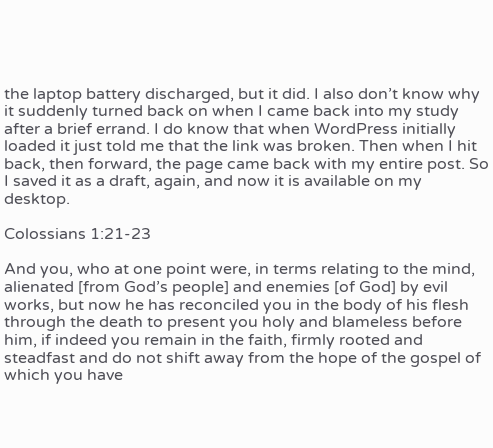the laptop battery discharged, but it did. I also don’t know why it suddenly turned back on when I came back into my study after a brief errand. I do know that when WordPress initially loaded it just told me that the link was broken. Then when I hit back, then forward, the page came back with my entire post. So I saved it as a draft, again, and now it is available on my desktop.

Colossians 1:21-23

And you, who at one point were, in terms relating to the mind, alienated [from God’s people] and enemies [of God] by evil works, but now he has reconciled you in the body of his flesh through the death to present you holy and blameless before him, if indeed you remain in the faith, firmly rooted and steadfast and do not shift away from the hope of the gospel of which you have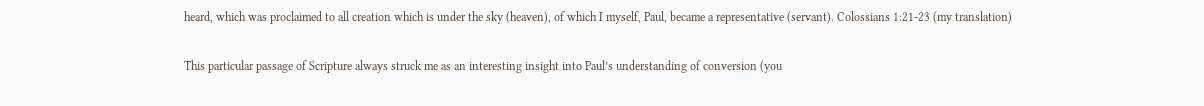heard, which was proclaimed to all creation which is under the sky (heaven), of which I myself, Paul, became a representative (servant). Colossians 1:21-23 (my translation)

This particular passage of Scripture always struck me as an interesting insight into Paul’s understanding of conversion (you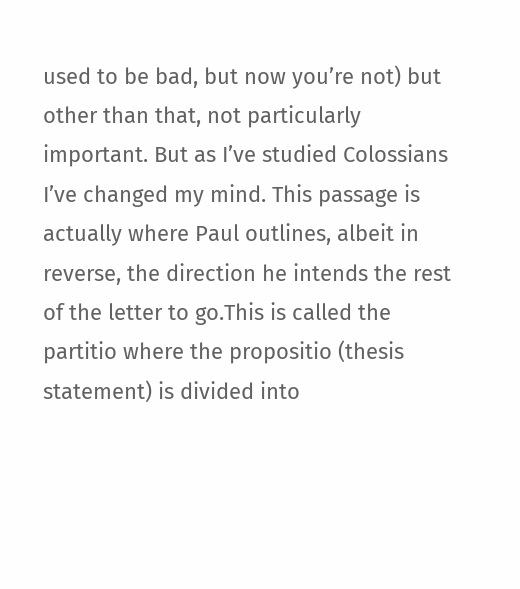used to be bad, but now you’re not) but other than that, not particularly important. But as I’ve studied Colossians I’ve changed my mind. This passage is actually where Paul outlines, albeit in reverse, the direction he intends the rest of the letter to go.This is called the partitio where the propositio (thesis statement) is divided into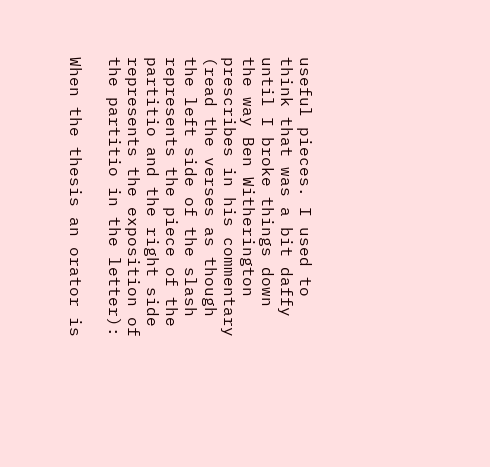useful pieces. I used to think that was a bit daffy until I broke things down the way Ben Witherington prescribes in his commentary (read the verses as though the left side of the slash represents the piece of the partitio and the right side represents the exposition of the partitio in the letter):

When the thesis an orator is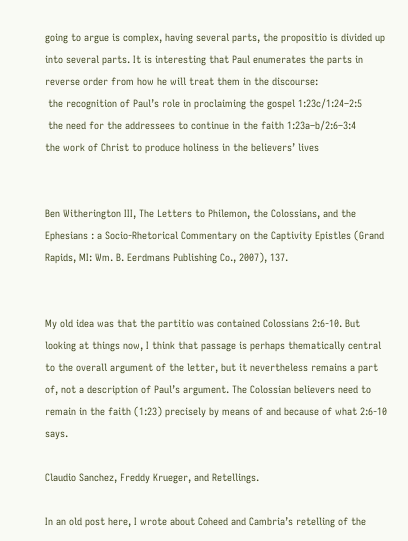going to argue is complex, having several parts, the propositio is divided up into several parts. It is interesting that Paul enumerates the parts in reverse order from how he will treat them in the discourse:
 the recognition of Paul’s role in proclaiming the gospel 1:23c/1:24–2:5
 the need for the addressees to continue in the faith 1:23a–b/2:6–3:4
the work of Christ to produce holiness in the believers’ lives


Ben Witherington III, The Letters to Philemon, the Colossians, and the Ephesians : a Socio-Rhetorical Commentary on the Captivity Epistles (Grand Rapids, MI: Wm. B. Eerdmans Publishing Co., 2007), 137.


My old idea was that the partitio was contained Colossians 2:6-10. But looking at things now, I think that passage is perhaps thematically central to the overall argument of the letter, but it nevertheless remains a part of, not a description of Paul’s argument. The Colossian believers need to remain in the faith (1:23) precisely by means of and because of what 2:6-10 says.

Claudio Sanchez, Freddy Krueger, and Retellings.

In an old post here, I wrote about Coheed and Cambria’s retelling of the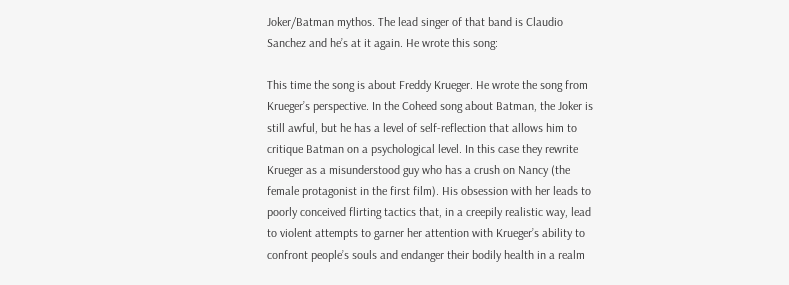Joker/Batman mythos. The lead singer of that band is Claudio Sanchez and he’s at it again. He wrote this song:

This time the song is about Freddy Krueger. He wrote the song from Krueger’s perspective. In the Coheed song about Batman, the Joker is still awful, but he has a level of self-reflection that allows him to critique Batman on a psychological level. In this case they rewrite Krueger as a misunderstood guy who has a crush on Nancy (the female protagonist in the first film). His obsession with her leads to poorly conceived flirting tactics that, in a creepily realistic way, lead to violent attempts to garner her attention with Krueger’s ability to confront people’s souls and endanger their bodily health in a realm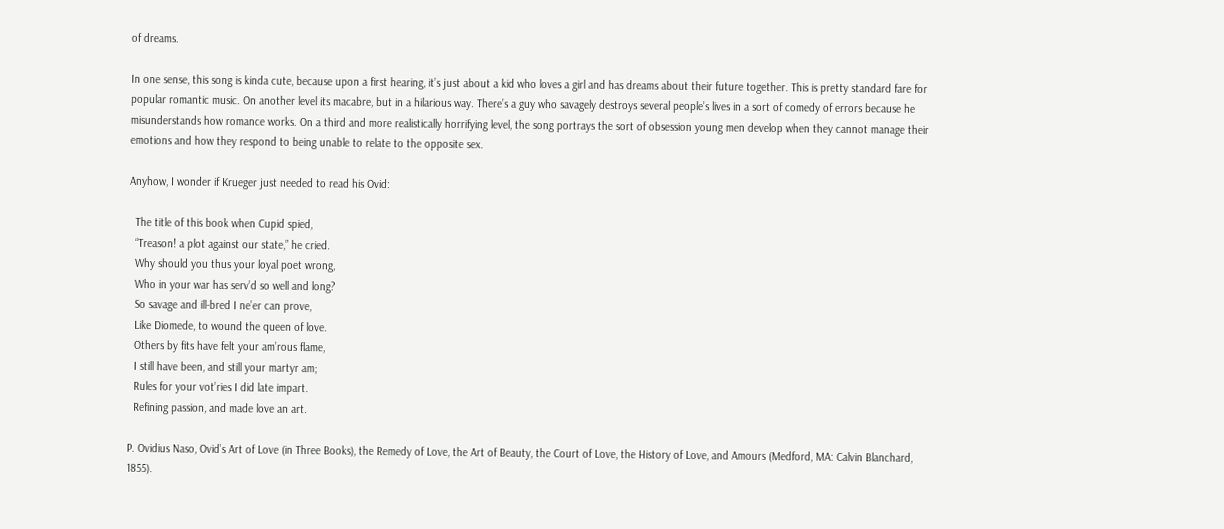of dreams.

In one sense, this song is kinda cute, because upon a first hearing, it’s just about a kid who loves a girl and has dreams about their future together. This is pretty standard fare for popular romantic music. On another level its macabre, but in a hilarious way. There’s a guy who savagely destroys several people’s lives in a sort of comedy of errors because he misunderstands how romance works. On a third and more realistically horrifying level, the song portrays the sort of obsession young men develop when they cannot manage their emotions and how they respond to being unable to relate to the opposite sex.

Anyhow, I wonder if Krueger just needed to read his Ovid:

  The title of this book when Cupid spied,
  “Treason! a plot against our state,” he cried.
  Why should you thus your loyal poet wrong,
  Who in your war has serv’d so well and long?
  So savage and ill-bred I ne’er can prove,
  Like Diomede, to wound the queen of love.
  Others by fits have felt your am’rous flame,
  I still have been, and still your martyr am;
  Rules for your vot’ries I did late impart.
  Refining passion, and made love an art.

P. Ovidius Naso, Ovid’s Art of Love (in Three Books), the Remedy of Love, the Art of Beauty, the Court of Love, the History of Love, and Amours (Medford, MA: Calvin Blanchard, 1855).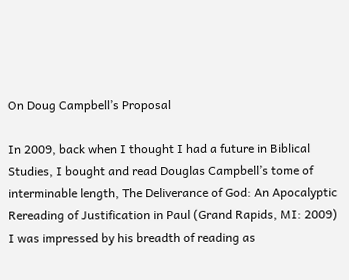On Doug Campbell’s Proposal

In 2009, back when I thought I had a future in Biblical Studies, I bought and read Douglas Campbell’s tome of interminable length, The Deliverance of God: An Apocalyptic Rereading of Justification in Paul (Grand Rapids, MI: 2009) I was impressed by his breadth of reading as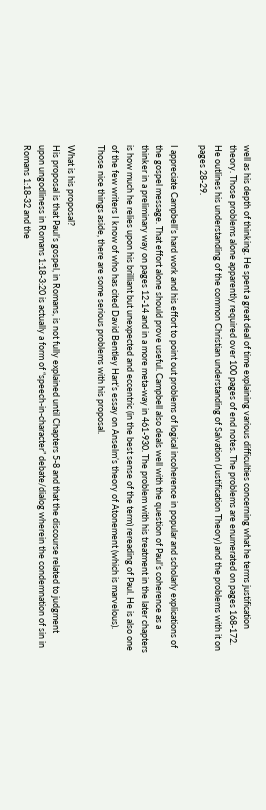well as his depth of thinking. He spent a great deal of time explaining various difficulties concerning what he terms justification theory. Those problems alone apparently required over 100 pages of end notes. The problems are enumerated on pages 168-172. He outlines his understanding of the common Christian understanding of Salvation (Justification Theory) and the problems with it on pages 28-29.

I appreciate Campbell’s hard work and his effort to point out problems of logical incoherence in popular and scholarly explications of the gospel message. That effort alone should prove useful. Campbell also deals well with the question of Paul’s coherence as a thinker in a preliminary way on pages 12-14 and in a more meta-way in 461-930. The problem with his treatment in the later chapters is how much he relies upon his brilliant but unexpected and eccentric (in the best sense of the term) rereading of Paul. He is also one of the few writers I know of who has cited David Bentley Hart’s essay on Anselm’s theory of Atonement (which is marvelous). Those nice things aside, there are some serious problems with his proposal.

What is his proposal?
His proposal is that Paul’s gospel, in Romans, is not fully explained until Chapters 5-8 and that the discourse related to judgment upon ungodliness in Romans 1:18-3:20 is actually a form of “speech-in-character” debate/dialog wherein the condemnation of sin in Romans 1:18-32 and the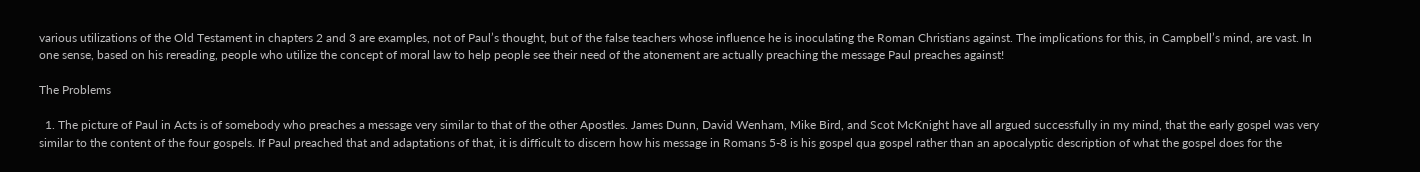various utilizations of the Old Testament in chapters 2 and 3 are examples, not of Paul’s thought, but of the false teachers whose influence he is inoculating the Roman Christians against. The implications for this, in Campbell’s mind, are vast. In one sense, based on his rereading, people who utilize the concept of moral law to help people see their need of the atonement are actually preaching the message Paul preaches against!

The Problems

  1. The picture of Paul in Acts is of somebody who preaches a message very similar to that of the other Apostles. James Dunn, David Wenham, Mike Bird, and Scot McKnight have all argued successfully in my mind, that the early gospel was very similar to the content of the four gospels. If Paul preached that and adaptations of that, it is difficult to discern how his message in Romans 5-8 is his gospel qua gospel rather than an apocalyptic description of what the gospel does for the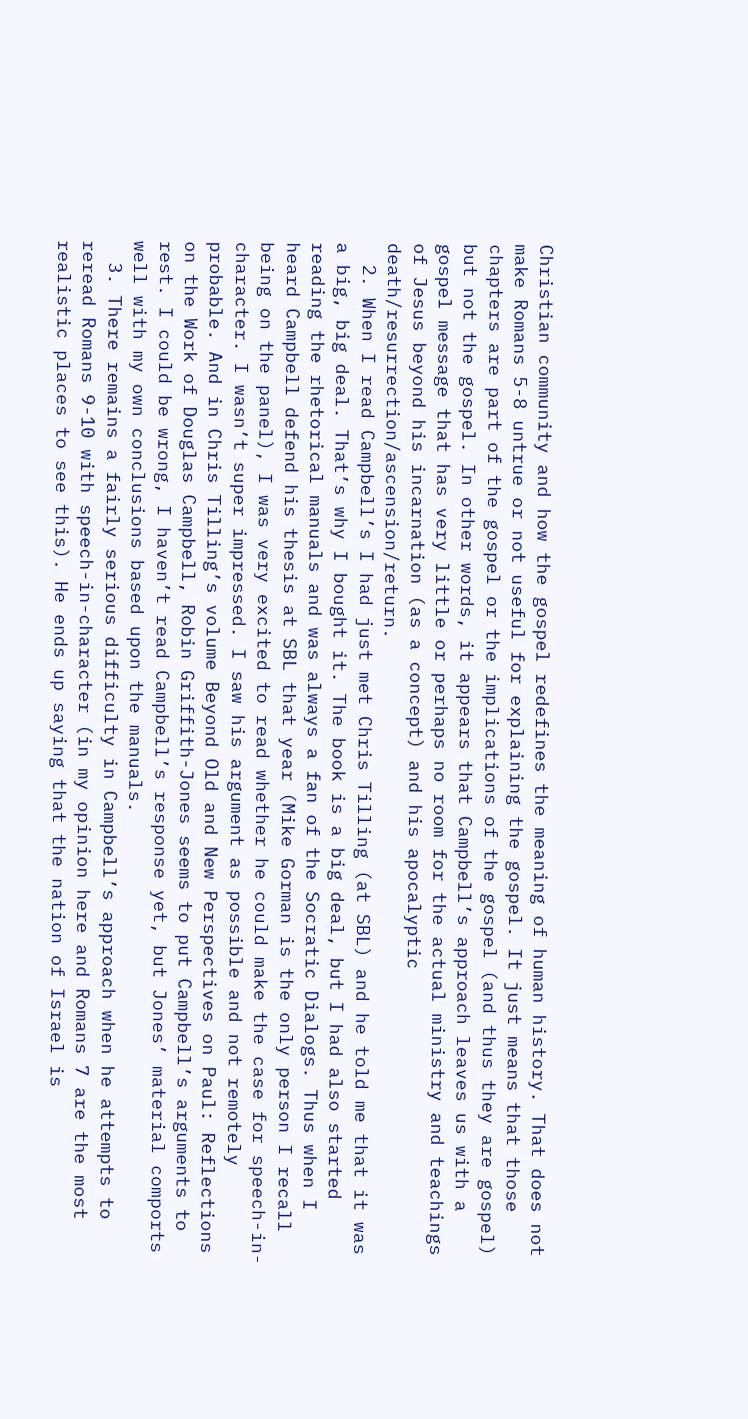Christian community and how the gospel redefines the meaning of human history. That does not make Romans 5-8 untrue or not useful for explaining the gospel. It just means that those chapters are part of the gospel or the implications of the gospel (and thus they are gospel) but not the gospel. In other words, it appears that Campbell’s approach leaves us with a gospel message that has very little or perhaps no room for the actual ministry and teachings of Jesus beyond his incarnation (as a concept) and his apocalyptic death/resurrection/ascension/return.
  2. When I read Campbell’s I had just met Chris Tilling (at SBL) and he told me that it was a big, big deal. That’s why I bought it. The book is a big deal, but I had also started reading the rhetorical manuals and was always a fan of the Socratic Dialogs. Thus when I heard Campbell defend his thesis at SBL that year (Mike Gorman is the only person I recall being on the panel), I was very excited to read whether he could make the case for speech-in-character. I wasn’t super impressed. I saw his argument as possible and not remotely probable. And in Chris Tilling’s volume Beyond Old and New Perspectives on Paul: Reflections on the Work of Douglas Campbell, Robin Griffith-Jones seems to put Campbell’s arguments to rest. I could be wrong, I haven’t read Campbell’s response yet, but Jones’ material comports well with my own conclusions based upon the manuals.
  3. There remains a fairly serious difficulty in Campbell’s approach when he attempts to reread Romans 9-10 with speech-in-character (in my opinion here and Romans 7 are the most realistic places to see this). He ends up saying that the nation of Israel is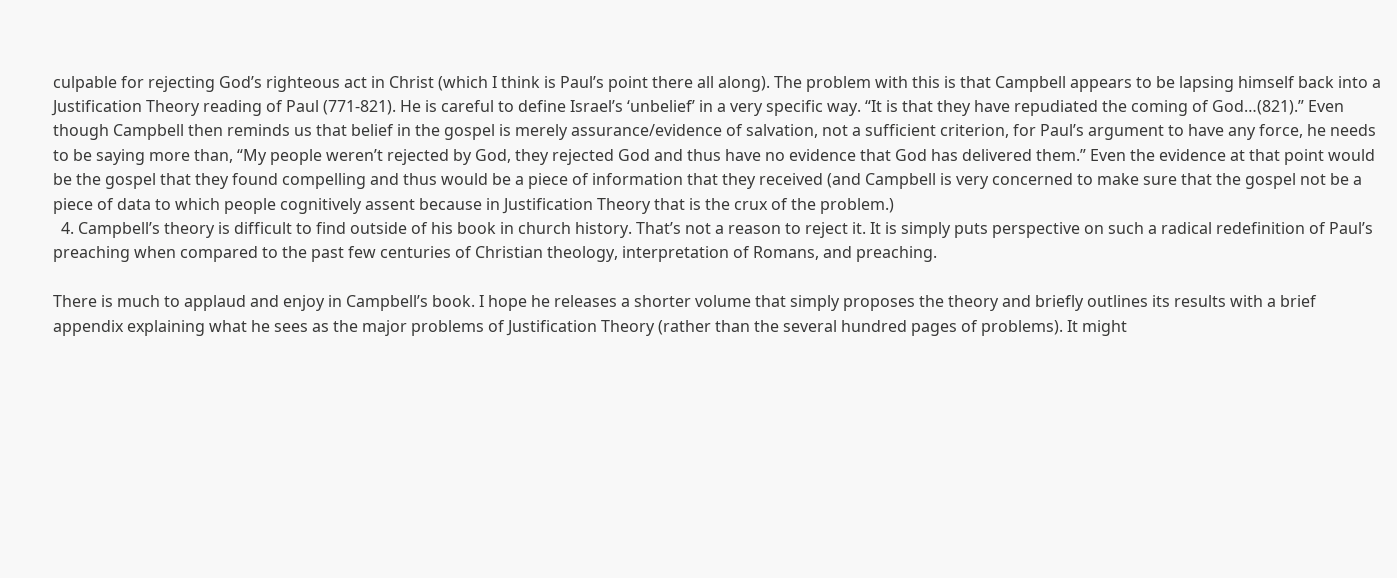culpable for rejecting God’s righteous act in Christ (which I think is Paul’s point there all along). The problem with this is that Campbell appears to be lapsing himself back into a Justification Theory reading of Paul (771-821). He is careful to define Israel’s ‘unbelief’ in a very specific way. “It is that they have repudiated the coming of God…(821).” Even though Campbell then reminds us that belief in the gospel is merely assurance/evidence of salvation, not a sufficient criterion, for Paul’s argument to have any force, he needs to be saying more than, “My people weren’t rejected by God, they rejected God and thus have no evidence that God has delivered them.” Even the evidence at that point would be the gospel that they found compelling and thus would be a piece of information that they received (and Campbell is very concerned to make sure that the gospel not be a piece of data to which people cognitively assent because in Justification Theory that is the crux of the problem.)
  4. Campbell’s theory is difficult to find outside of his book in church history. That’s not a reason to reject it. It is simply puts perspective on such a radical redefinition of Paul’s preaching when compared to the past few centuries of Christian theology, interpretation of Romans, and preaching.

There is much to applaud and enjoy in Campbell’s book. I hope he releases a shorter volume that simply proposes the theory and briefly outlines its results with a brief appendix explaining what he sees as the major problems of Justification Theory (rather than the several hundred pages of problems). It might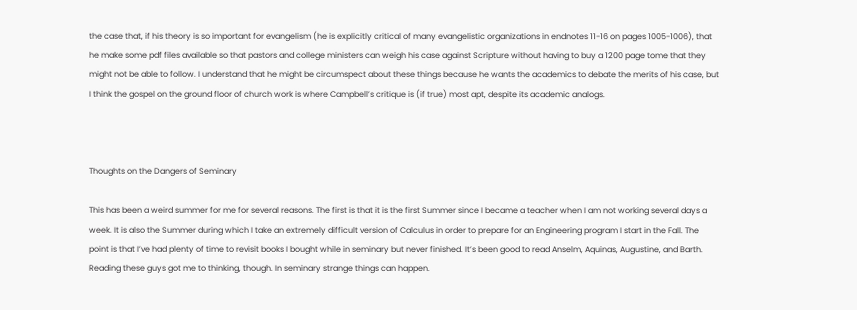the case that, if his theory is so important for evangelism (he is explicitly critical of many evangelistic organizations in endnotes 11-16 on pages 1005-1006), that he make some pdf files available so that pastors and college ministers can weigh his case against Scripture without having to buy a 1200 page tome that they might not be able to follow. I understand that he might be circumspect about these things because he wants the academics to debate the merits of his case, but I think the gospel on the ground floor of church work is where Campbell’s critique is (if true) most apt, despite its academic analogs.



Thoughts on the Dangers of Seminary

This has been a weird summer for me for several reasons. The first is that it is the first Summer since I became a teacher when I am not working several days a week. It is also the Summer during which I take an extremely difficult version of Calculus in order to prepare for an Engineering program I start in the Fall. The point is that I’ve had plenty of time to revisit books I bought while in seminary but never finished. It’s been good to read Anselm, Aquinas, Augustine, and Barth. Reading these guys got me to thinking, though. In seminary strange things can happen.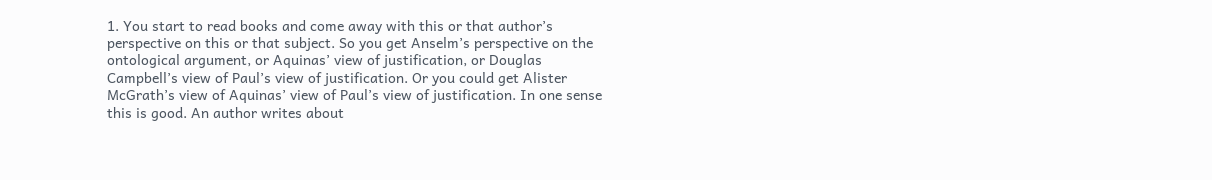1. You start to read books and come away with this or that author’s perspective on this or that subject. So you get Anselm’s perspective on the ontological argument, or Aquinas’ view of justification, or Douglas Campbell’s view of Paul’s view of justification. Or you could get Alister McGrath’s view of Aquinas’ view of Paul’s view of justification. In one sense this is good. An author writes about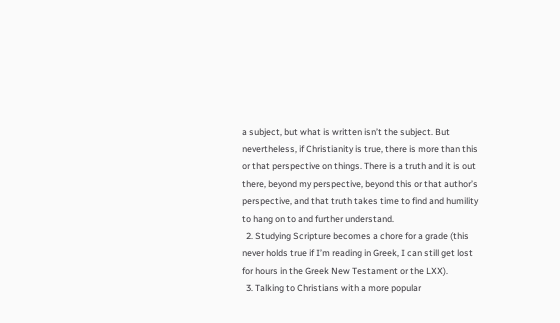a subject, but what is written isn’t the subject. But nevertheless, if Christianity is true, there is more than this or that perspective on things. There is a truth and it is out there, beyond my perspective, beyond this or that author’s perspective, and that truth takes time to find and humility to hang on to and further understand.
  2. Studying Scripture becomes a chore for a grade (this never holds true if I’m reading in Greek, I can still get lost for hours in the Greek New Testament or the LXX).
  3. Talking to Christians with a more popular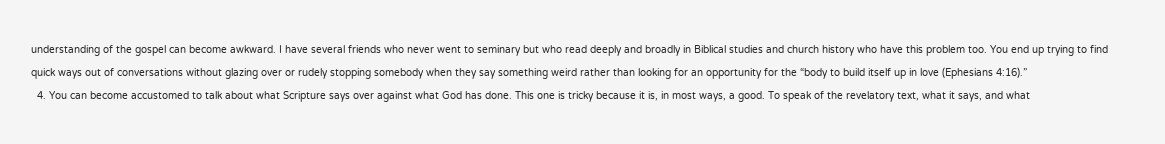understanding of the gospel can become awkward. I have several friends who never went to seminary but who read deeply and broadly in Biblical studies and church history who have this problem too. You end up trying to find quick ways out of conversations without glazing over or rudely stopping somebody when they say something weird rather than looking for an opportunity for the “body to build itself up in love (Ephesians 4:16).”
  4. You can become accustomed to talk about what Scripture says over against what God has done. This one is tricky because it is, in most ways, a good. To speak of the revelatory text, what it says, and what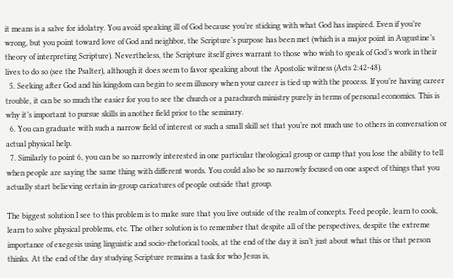it means is a salve for idolatry. You avoid speaking ill of God because you’re sticking with what God has inspired. Even if you’re wrong, but you point toward love of God and neighbor, the Scripture’s purpose has been met (which is a major point in Augustine’s theory of interpreting Scripture). Nevertheless, the Scripture itself gives warrant to those who wish to speak of God’s work in their lives to do so (see the Psalter), although it does seem to favor speaking about the Apostolic witness (Acts 2:42-48).
  5. Seeking after God and his kingdom can begin to seem illusory when your career is tied up with the process. If you’re having career trouble, it can be so much the easier for you to see the church or a parachurch ministry purely in terms of personal economics. This is why it’s important to pursue skills in another field prior to the seminary.
  6. You can graduate with such a narrow field of interest or such a small skill set that you’re not much use to others in conversation or actual physical help.
  7. Similarly to point 6, you can be so narrowly interested in one particular theological group or camp that you lose the ability to tell when people are saying the same thing with different words. You could also be so narrowly focused on one aspect of things that you actually start believing certain in-group caricatures of people outside that group.

The biggest solution I see to this problem is to make sure that you live outside of the realm of concepts. Feed people, learn to cook, learn to solve physical problems, etc. The other solution is to remember that despite all of the perspectives, despite the extreme importance of exegesis using linguistic and socio-rhetorical tools, at the end of the day it isn’t just about what this or that person thinks. At the end of the day studying Scripture remains a task for who Jesus is,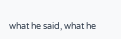what he said, what he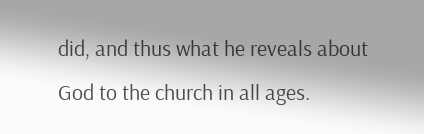did, and thus what he reveals about God to the church in all ages.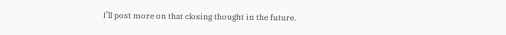I’ll post more on that closing thought in the future.